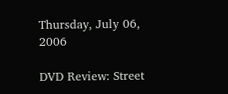Thursday, July 06, 2006

DVD Review: Street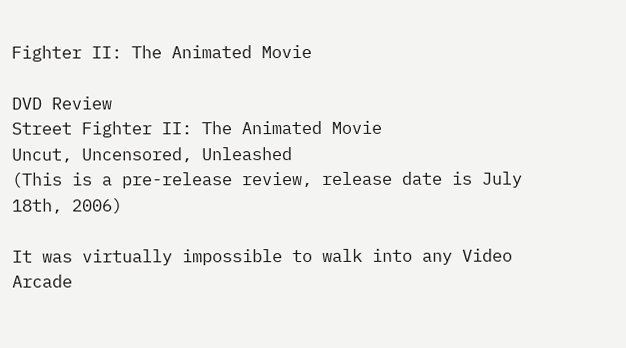Fighter II: The Animated Movie

DVD Review
Street Fighter II: The Animated Movie
Uncut, Uncensored, Unleashed
(This is a pre-release review, release date is July 18th, 2006)

It was virtually impossible to walk into any Video Arcade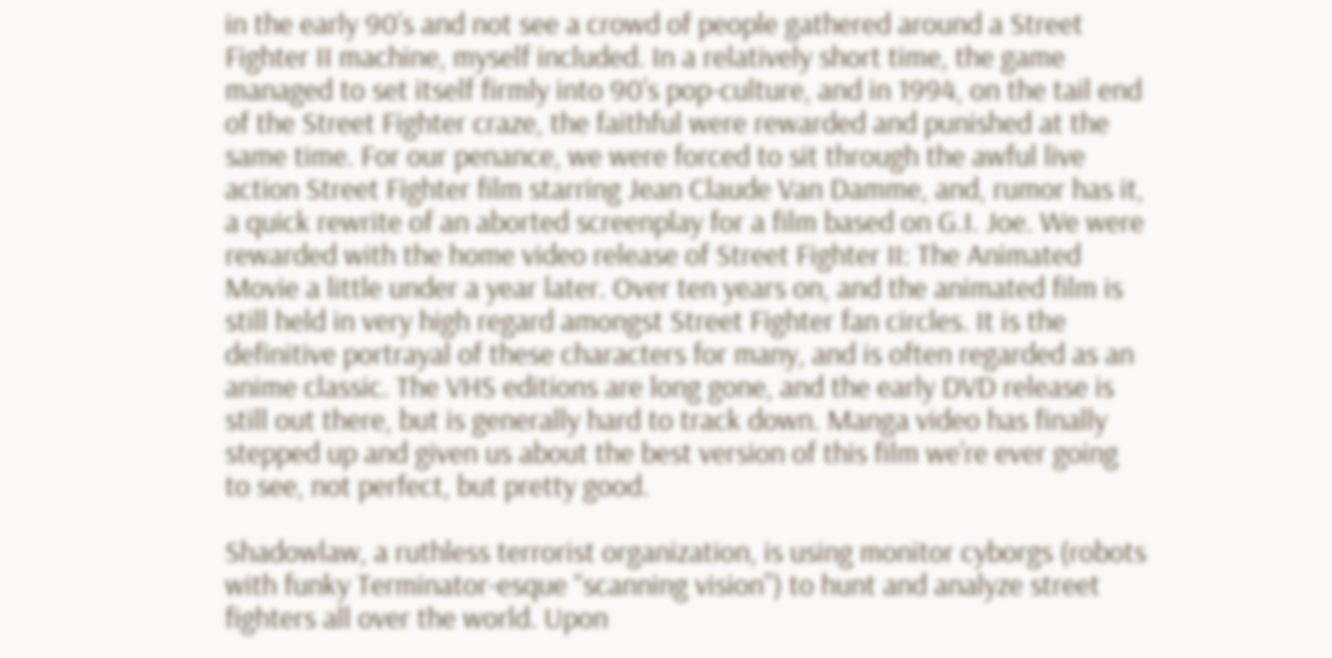in the early 90’s and not see a crowd of people gathered around a Street Fighter II machine, myself included. In a relatively short time, the game managed to set itself firmly into 90’s pop-culture, and in 1994, on the tail end of the Street Fighter craze, the faithful were rewarded and punished at the same time. For our penance, we were forced to sit through the awful live action Street Fighter film starring Jean Claude Van Damme, and, rumor has it, a quick rewrite of an aborted screenplay for a film based on G.I. Joe. We were rewarded with the home video release of Street Fighter II: The Animated Movie a little under a year later. Over ten years on, and the animated film is still held in very high regard amongst Street Fighter fan circles. It is the definitive portrayal of these characters for many, and is often regarded as an anime classic. The VHS editions are long gone, and the early DVD release is still out there, but is generally hard to track down. Manga video has finally stepped up and given us about the best version of this film we’re ever going to see, not perfect, but pretty good.

Shadowlaw, a ruthless terrorist organization, is using monitor cyborgs (robots with funky Terminator-esque “scanning vision”) to hunt and analyze street fighters all over the world. Upon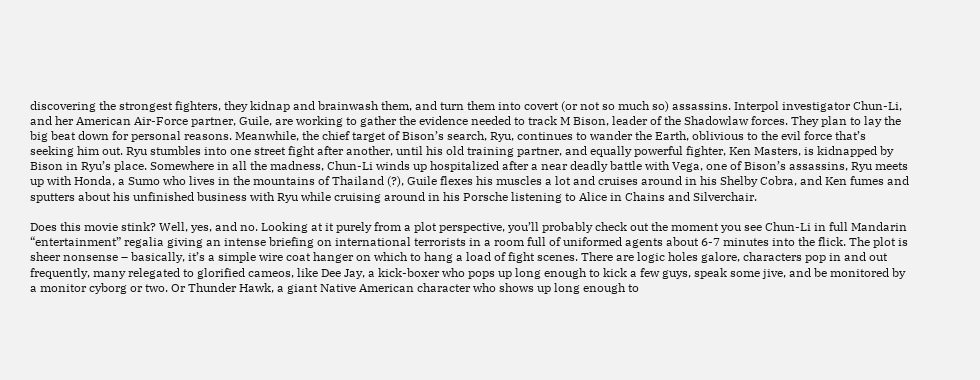discovering the strongest fighters, they kidnap and brainwash them, and turn them into covert (or not so much so) assassins. Interpol investigator Chun-Li, and her American Air-Force partner, Guile, are working to gather the evidence needed to track M Bison, leader of the Shadowlaw forces. They plan to lay the big beat down for personal reasons. Meanwhile, the chief target of Bison’s search, Ryu, continues to wander the Earth, oblivious to the evil force that’s seeking him out. Ryu stumbles into one street fight after another, until his old training partner, and equally powerful fighter, Ken Masters, is kidnapped by Bison in Ryu’s place. Somewhere in all the madness, Chun-Li winds up hospitalized after a near deadly battle with Vega, one of Bison’s assassins, Ryu meets up with Honda, a Sumo who lives in the mountains of Thailand (?), Guile flexes his muscles a lot and cruises around in his Shelby Cobra, and Ken fumes and sputters about his unfinished business with Ryu while cruising around in his Porsche listening to Alice in Chains and Silverchair.

Does this movie stink? Well, yes, and no. Looking at it purely from a plot perspective, you’ll probably check out the moment you see Chun-Li in full Mandarin “entertainment” regalia giving an intense briefing on international terrorists in a room full of uniformed agents about 6-7 minutes into the flick. The plot is sheer nonsense – basically, it’s a simple wire coat hanger on which to hang a load of fight scenes. There are logic holes galore, characters pop in and out frequently, many relegated to glorified cameos, like Dee Jay, a kick-boxer who pops up long enough to kick a few guys, speak some jive, and be monitored by a monitor cyborg or two. Or Thunder Hawk, a giant Native American character who shows up long enough to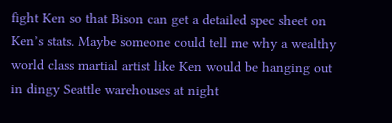fight Ken so that Bison can get a detailed spec sheet on Ken’s stats. Maybe someone could tell me why a wealthy world class martial artist like Ken would be hanging out in dingy Seattle warehouses at night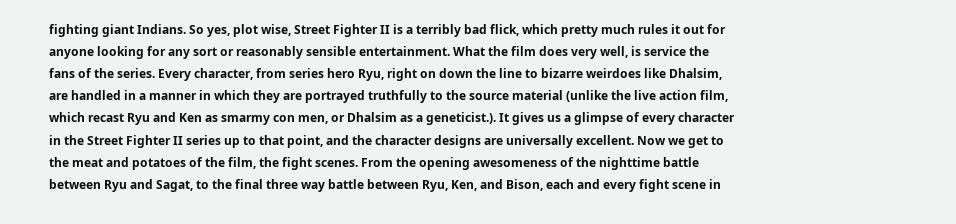fighting giant Indians. So yes, plot wise, Street Fighter II is a terribly bad flick, which pretty much rules it out for anyone looking for any sort or reasonably sensible entertainment. What the film does very well, is service the fans of the series. Every character, from series hero Ryu, right on down the line to bizarre weirdoes like Dhalsim, are handled in a manner in which they are portrayed truthfully to the source material (unlike the live action film, which recast Ryu and Ken as smarmy con men, or Dhalsim as a geneticist.). It gives us a glimpse of every character in the Street Fighter II series up to that point, and the character designs are universally excellent. Now we get to the meat and potatoes of the film, the fight scenes. From the opening awesomeness of the nighttime battle between Ryu and Sagat, to the final three way battle between Ryu, Ken, and Bison, each and every fight scene in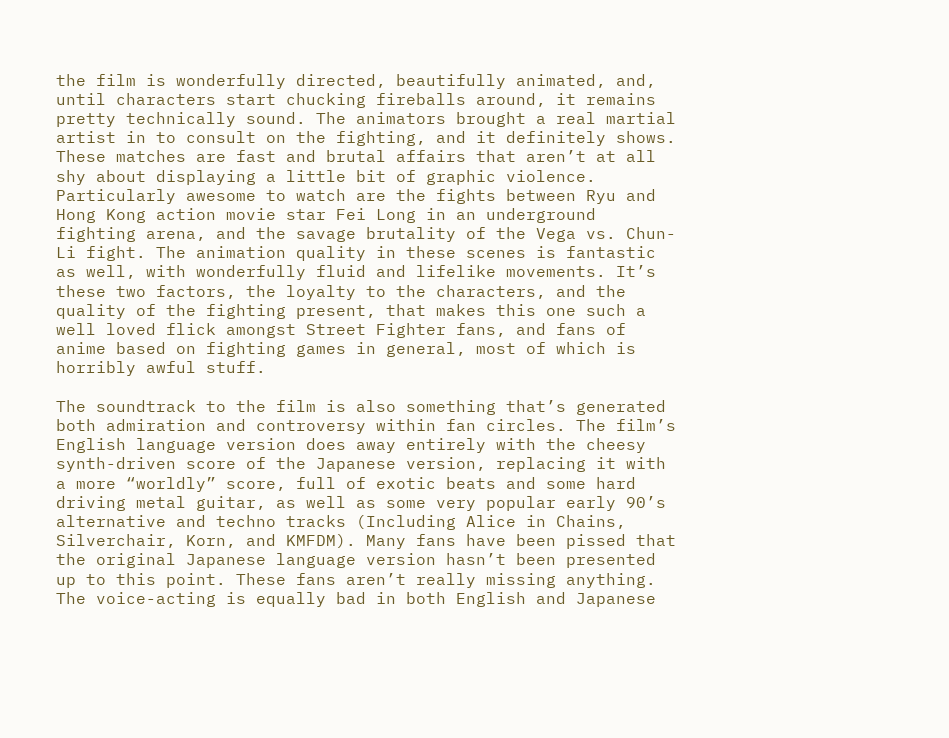the film is wonderfully directed, beautifully animated, and, until characters start chucking fireballs around, it remains pretty technically sound. The animators brought a real martial artist in to consult on the fighting, and it definitely shows. These matches are fast and brutal affairs that aren’t at all shy about displaying a little bit of graphic violence. Particularly awesome to watch are the fights between Ryu and Hong Kong action movie star Fei Long in an underground fighting arena, and the savage brutality of the Vega vs. Chun-Li fight. The animation quality in these scenes is fantastic as well, with wonderfully fluid and lifelike movements. It’s these two factors, the loyalty to the characters, and the quality of the fighting present, that makes this one such a well loved flick amongst Street Fighter fans, and fans of anime based on fighting games in general, most of which is horribly awful stuff.

The soundtrack to the film is also something that’s generated both admiration and controversy within fan circles. The film’s English language version does away entirely with the cheesy synth-driven score of the Japanese version, replacing it with a more “worldly” score, full of exotic beats and some hard driving metal guitar, as well as some very popular early 90’s alternative and techno tracks (Including Alice in Chains, Silverchair, Korn, and KMFDM). Many fans have been pissed that the original Japanese language version hasn’t been presented up to this point. These fans aren’t really missing anything. The voice-acting is equally bad in both English and Japanese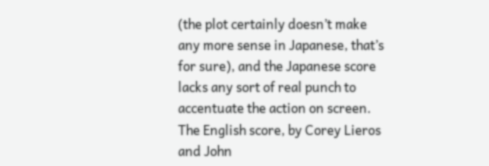(the plot certainly doesn’t make any more sense in Japanese, that’s for sure), and the Japanese score lacks any sort of real punch to accentuate the action on screen. The English score, by Corey Lieros and John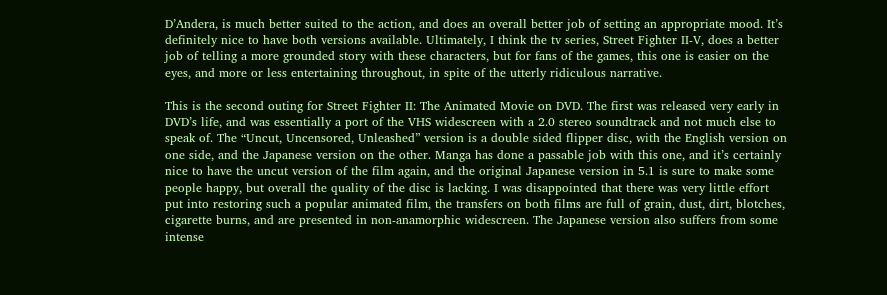D’Andera, is much better suited to the action, and does an overall better job of setting an appropriate mood. It’s definitely nice to have both versions available. Ultimately, I think the tv series, Street Fighter II-V, does a better job of telling a more grounded story with these characters, but for fans of the games, this one is easier on the eyes, and more or less entertaining throughout, in spite of the utterly ridiculous narrative.

This is the second outing for Street Fighter II: The Animated Movie on DVD. The first was released very early in DVD’s life, and was essentially a port of the VHS widescreen with a 2.0 stereo soundtrack and not much else to speak of. The “Uncut, Uncensored, Unleashed” version is a double sided flipper disc, with the English version on one side, and the Japanese version on the other. Manga has done a passable job with this one, and it’s certainly nice to have the uncut version of the film again, and the original Japanese version in 5.1 is sure to make some people happy, but overall the quality of the disc is lacking. I was disappointed that there was very little effort put into restoring such a popular animated film, the transfers on both films are full of grain, dust, dirt, blotches, cigarette burns, and are presented in non-anamorphic widescreen. The Japanese version also suffers from some intense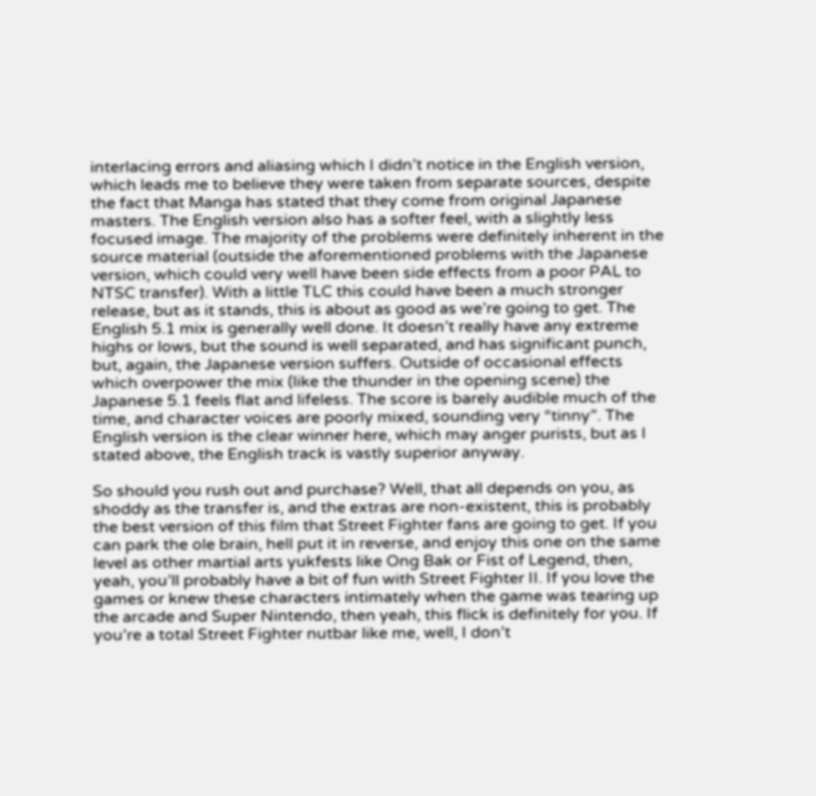interlacing errors and aliasing which I didn’t notice in the English version, which leads me to believe they were taken from separate sources, despite the fact that Manga has stated that they come from original Japanese masters. The English version also has a softer feel, with a slightly less focused image. The majority of the problems were definitely inherent in the source material (outside the aforementioned problems with the Japanese version, which could very well have been side effects from a poor PAL to NTSC transfer). With a little TLC this could have been a much stronger release, but as it stands, this is about as good as we’re going to get. The English 5.1 mix is generally well done. It doesn’t really have any extreme highs or lows, but the sound is well separated, and has significant punch, but, again, the Japanese version suffers. Outside of occasional effects which overpower the mix (like the thunder in the opening scene) the Japanese 5.1 feels flat and lifeless. The score is barely audible much of the time, and character voices are poorly mixed, sounding very “tinny”. The English version is the clear winner here, which may anger purists, but as I stated above, the English track is vastly superior anyway.

So should you rush out and purchase? Well, that all depends on you, as shoddy as the transfer is, and the extras are non-existent, this is probably the best version of this film that Street Fighter fans are going to get. If you can park the ole brain, hell put it in reverse, and enjoy this one on the same level as other martial arts yukfests like Ong Bak or Fist of Legend, then, yeah, you’ll probably have a bit of fun with Street Fighter II. If you love the games or knew these characters intimately when the game was tearing up the arcade and Super Nintendo, then yeah, this flick is definitely for you. If you’re a total Street Fighter nutbar like me, well, I don’t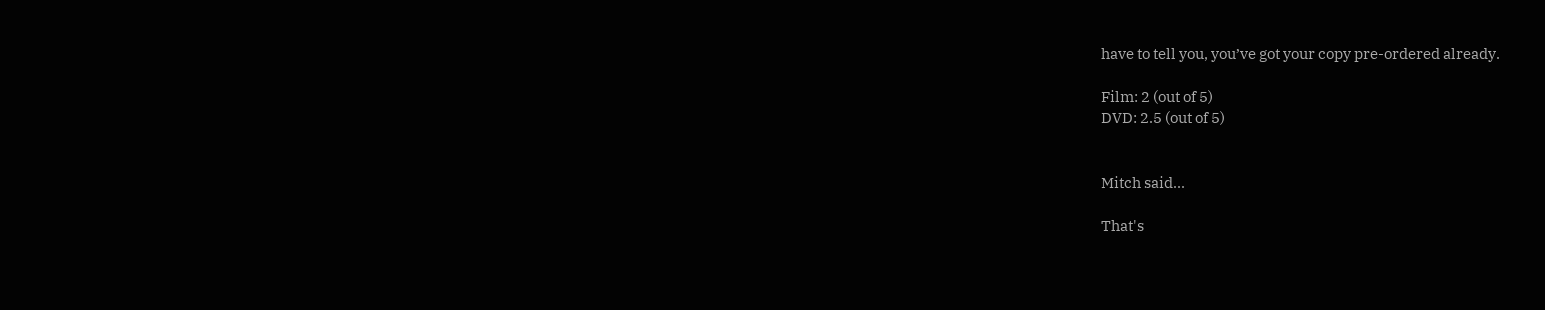have to tell you, you’ve got your copy pre-ordered already.

Film: 2 (out of 5)
DVD: 2.5 (out of 5)


Mitch said...

That's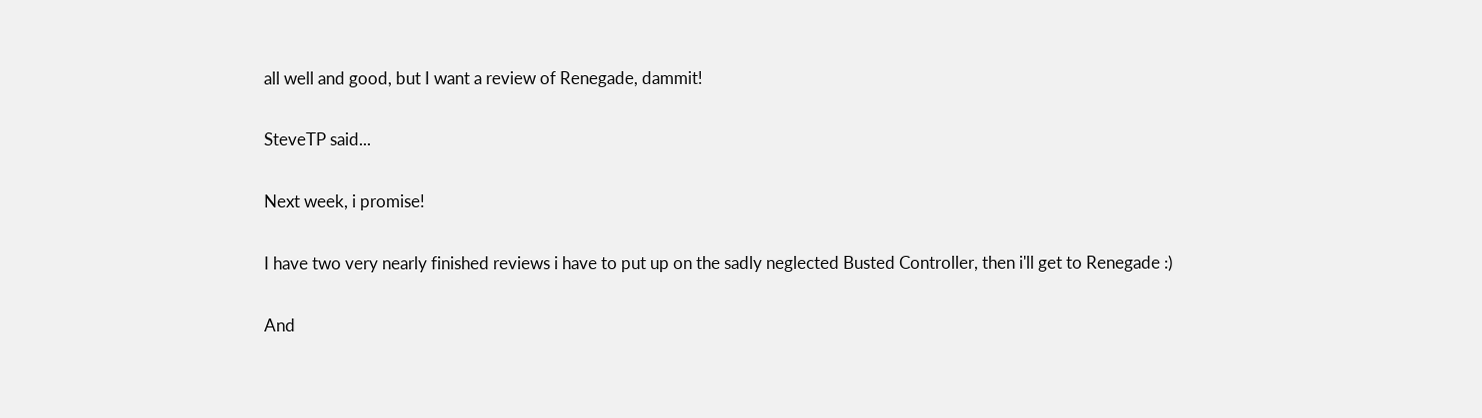all well and good, but I want a review of Renegade, dammit!

SteveTP said...

Next week, i promise!

I have two very nearly finished reviews i have to put up on the sadly neglected Busted Controller, then i'll get to Renegade :)

And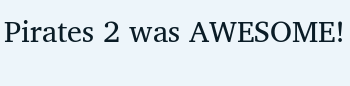Pirates 2 was AWESOME!